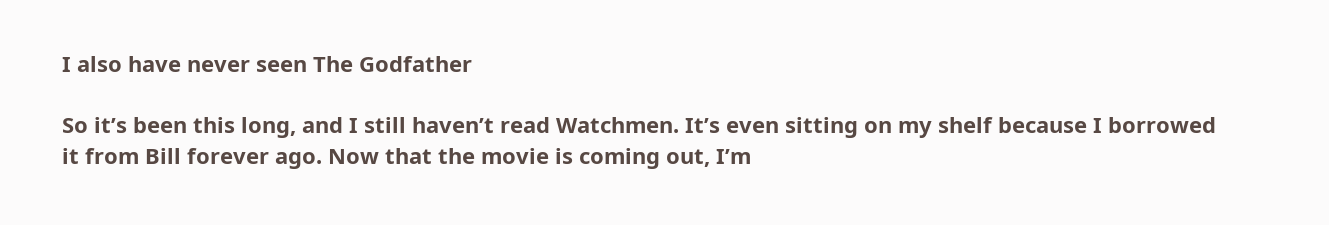I also have never seen The Godfather

So it’s been this long, and I still haven’t read Watchmen. It’s even sitting on my shelf because I borrowed it from Bill forever ago. Now that the movie is coming out, I’m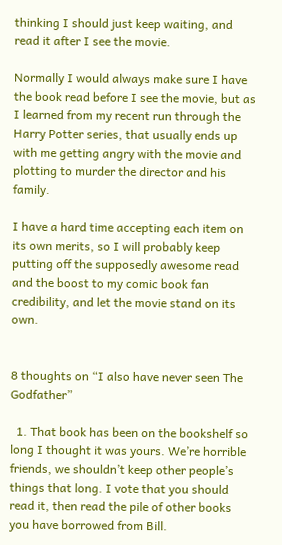thinking I should just keep waiting, and read it after I see the movie.

Normally I would always make sure I have the book read before I see the movie, but as I learned from my recent run through the Harry Potter series, that usually ends up with me getting angry with the movie and plotting to murder the director and his family.

I have a hard time accepting each item on its own merits, so I will probably keep putting off the supposedly awesome read and the boost to my comic book fan credibility, and let the movie stand on its own.


8 thoughts on “I also have never seen The Godfather”

  1. That book has been on the bookshelf so long I thought it was yours. We’re horrible friends, we shouldn’t keep other people’s things that long. I vote that you should read it, then read the pile of other books you have borrowed from Bill.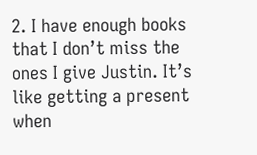2. I have enough books that I don’t miss the ones I give Justin. It’s like getting a present when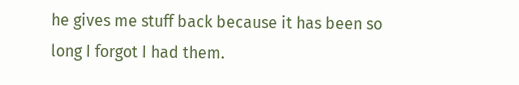he gives me stuff back because it has been so long I forgot I had them.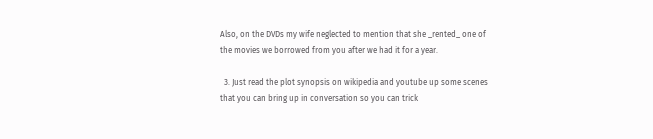Also, on the DVDs my wife neglected to mention that she _rented_ one of the movies we borrowed from you after we had it for a year.

  3. Just read the plot synopsis on wikipedia and youtube up some scenes that you can bring up in conversation so you can trick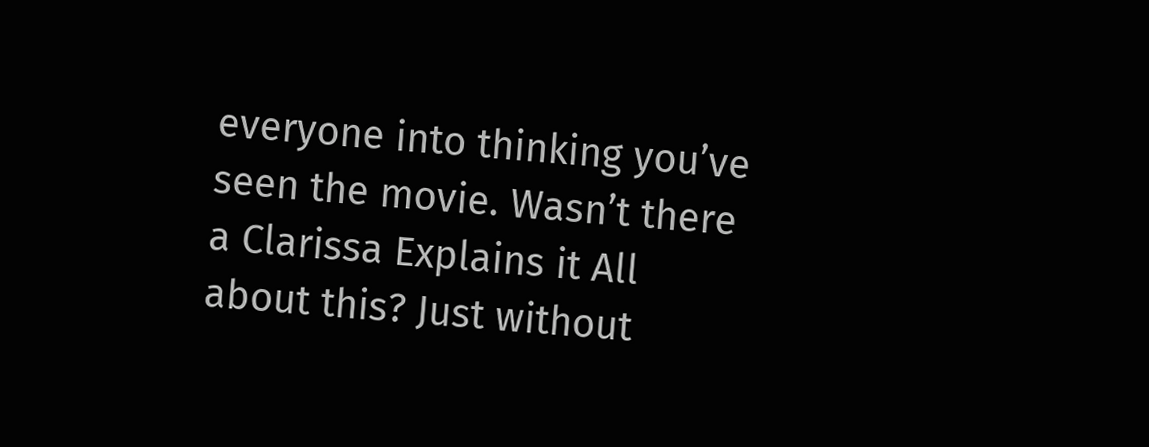everyone into thinking you’ve seen the movie. Wasn’t there a Clarissa Explains it All about this? Just without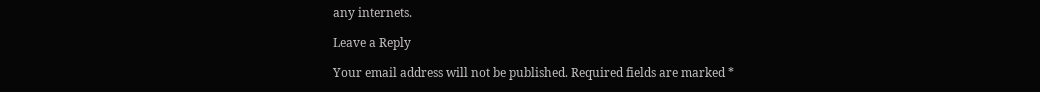any internets.

Leave a Reply

Your email address will not be published. Required fields are marked *